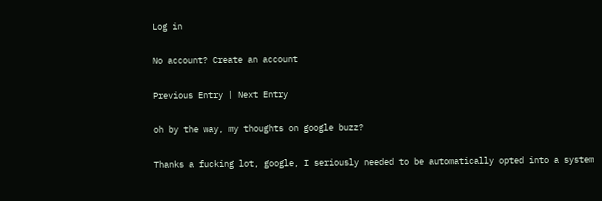Log in

No account? Create an account

Previous Entry | Next Entry

oh by the way, my thoughts on google buzz?

Thanks a fucking lot, google, I seriously needed to be automatically opted into a system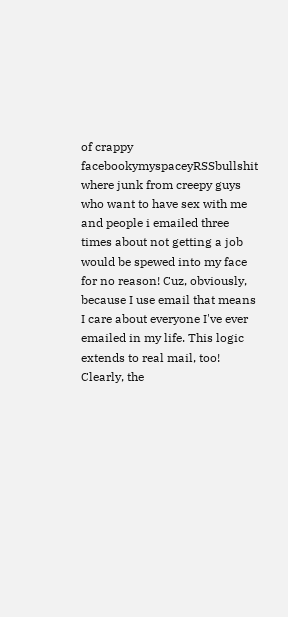of crappy facebookymyspaceyRSSbullshit where junk from creepy guys who want to have sex with me and people i emailed three times about not getting a job would be spewed into my face for no reason! Cuz, obviously, because I use email that means I care about everyone I've ever emailed in my life. This logic extends to real mail, too! Clearly, the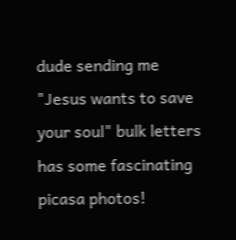dude sending me "Jesus wants to save your soul" bulk letters has some fascinating picasa photos!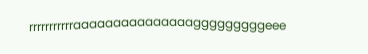rrrrrrrrrrraaaaaaaaaaaaaaagggggggggeee